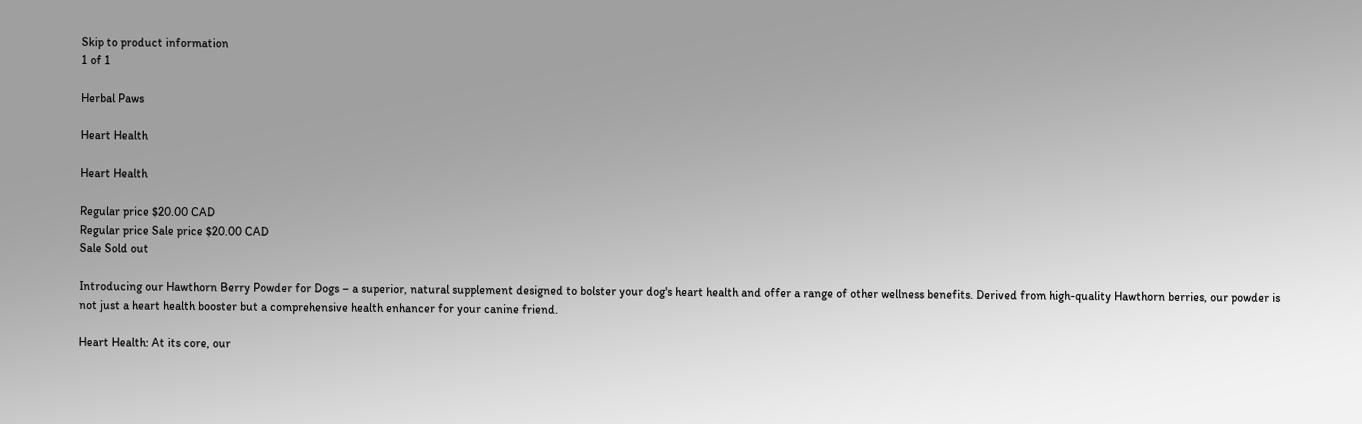Skip to product information
1 of 1

Herbal Paws

Heart Health

Heart Health

Regular price $20.00 CAD
Regular price Sale price $20.00 CAD
Sale Sold out

Introducing our Hawthorn Berry Powder for Dogs – a superior, natural supplement designed to bolster your dog's heart health and offer a range of other wellness benefits. Derived from high-quality Hawthorn berries, our powder is not just a heart health booster but a comprehensive health enhancer for your canine friend.

Heart Health: At its core, our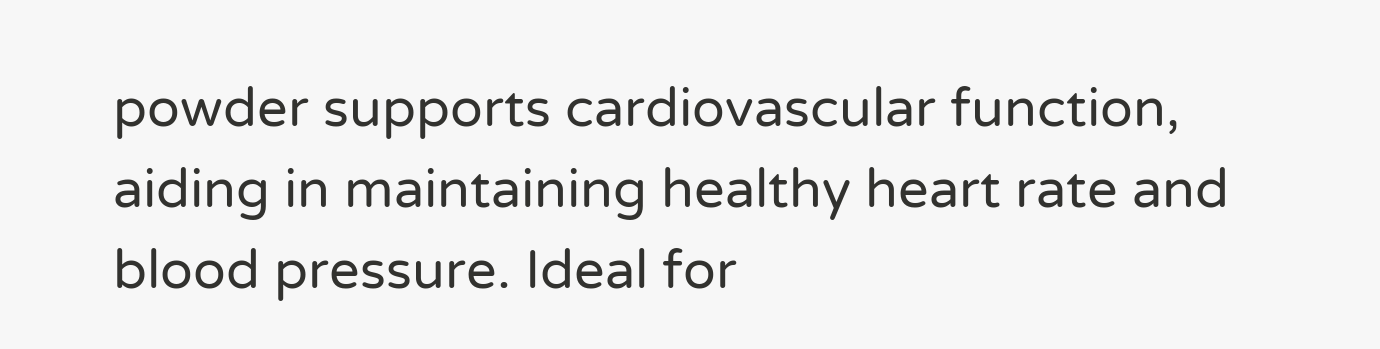powder supports cardiovascular function, aiding in maintaining healthy heart rate and blood pressure. Ideal for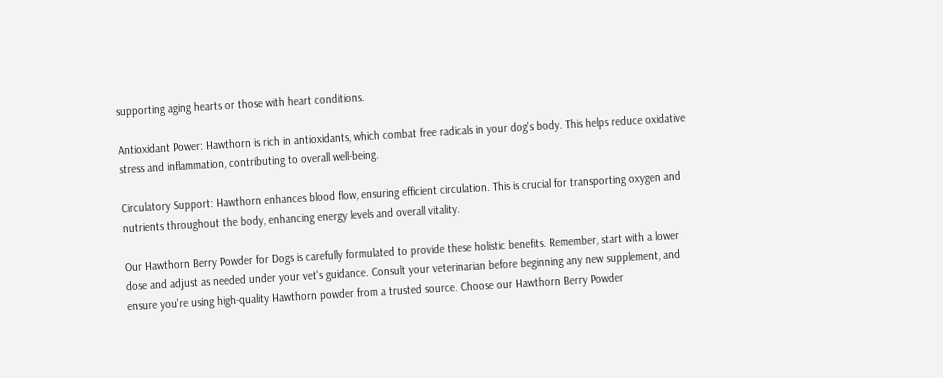supporting aging hearts or those with heart conditions.

Antioxidant Power: Hawthorn is rich in antioxidants, which combat free radicals in your dog's body. This helps reduce oxidative stress and inflammation, contributing to overall well-being.

Circulatory Support: Hawthorn enhances blood flow, ensuring efficient circulation. This is crucial for transporting oxygen and nutrients throughout the body, enhancing energy levels and overall vitality.

Our Hawthorn Berry Powder for Dogs is carefully formulated to provide these holistic benefits. Remember, start with a lower dose and adjust as needed under your vet's guidance. Consult your veterinarian before beginning any new supplement, and ensure you're using high-quality Hawthorn powder from a trusted source. Choose our Hawthorn Berry Powder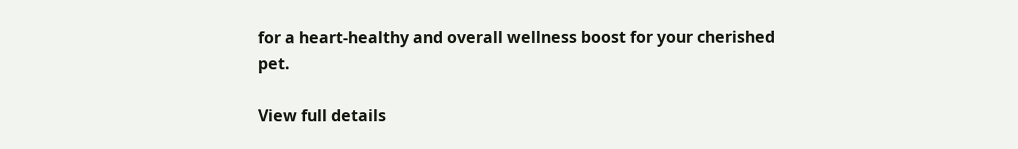for a heart-healthy and overall wellness boost for your cherished pet.

View full details